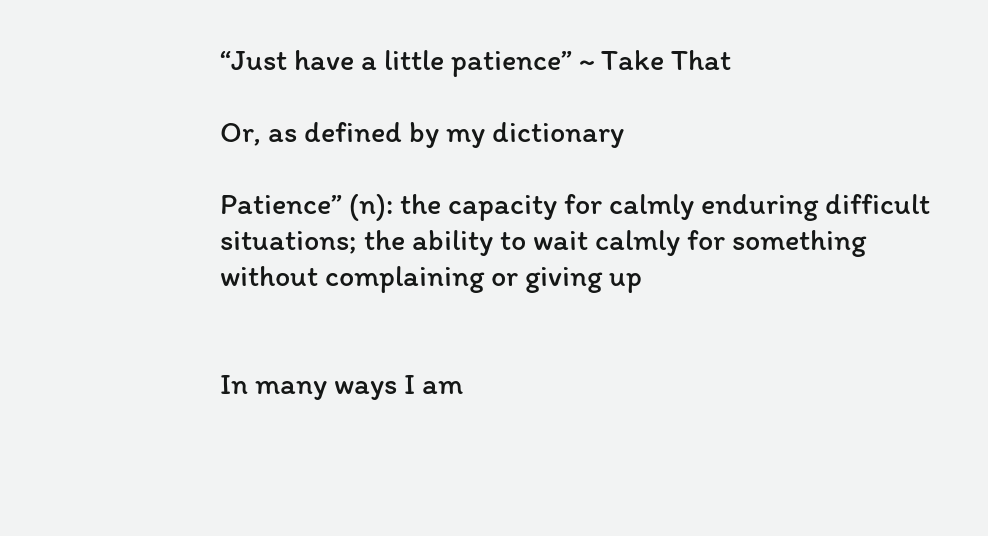“Just have a little patience” ~ Take That

Or, as defined by my dictionary

Patience” (n): the capacity for calmly enduring difficult situations; the ability to wait calmly for something without complaining or giving up


In many ways I am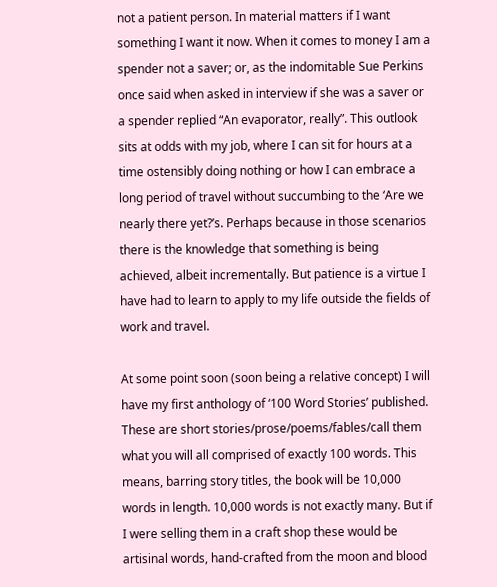not a patient person. In material matters if I want something I want it now. When it comes to money I am a spender not a saver; or, as the indomitable Sue Perkins once said when asked in interview if she was a saver or a spender replied “An evaporator, really”. This outlook sits at odds with my job, where I can sit for hours at a time ostensibly doing nothing or how I can embrace a long period of travel without succumbing to the ‘Are we nearly there yet?’s. Perhaps because in those scenarios there is the knowledge that something is being achieved, albeit incrementally. But patience is a virtue I have had to learn to apply to my life outside the fields of work and travel.

At some point soon (soon being a relative concept) I will have my first anthology of ‘100 Word Stories’ published. These are short stories/prose/poems/fables/call them what you will all comprised of exactly 100 words. This means, barring story titles, the book will be 10,000 words in length. 10,000 words is not exactly many. But if I were selling them in a craft shop these would be artisinal words, hand-crafted from the moon and blood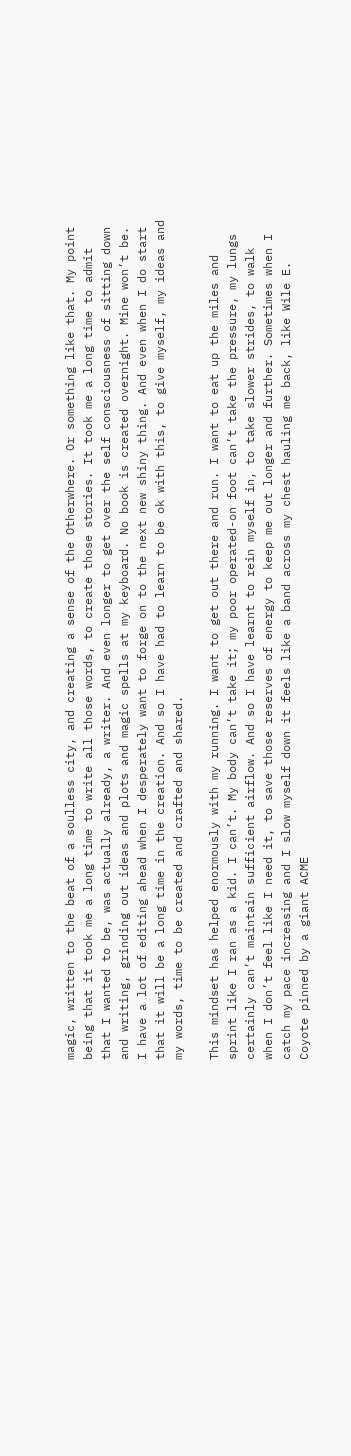magic, written to the beat of a soulless city, and creating a sense of the Otherwhere. Or something like that. My point being that it took me a long time to write all those words, to create those stories. It took me a long time to admit that I wanted to be, was actually already, a writer. And even longer to get over the self consciousness of sitting down and writing, grinding out ideas and plots and magic spells at my keyboard. No book is created overnight. Mine won’t be. I have a lot of editing ahead when I desperately want to forge on to the next new shiny thing. And even when I do start that it will be a long time in the creation. And so I have had to learn to be ok with this, to give myself, my ideas and my words, time to be created and crafted and shared.

This mindset has helped enormously with my running. I want to get out there and run. I want to eat up the miles and sprint like I ran as a kid. I can’t. My body can’t take it; my poor operated-on foot can’t take the pressure, my lungs certainly can’t maintain sufficient airflow. And so I have learnt to rein myself in, to take slower strides, to walk when I don’t feel like I need it, to save those reserves of energy to keep me out longer and further. Sometimes when I catch my pace increasing and I slow myself down it feels like a band across my chest hauling me back, like Wile E. Coyote pinned by a giant ACME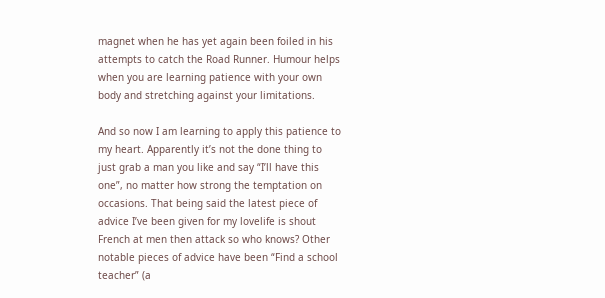magnet when he has yet again been foiled in his attempts to catch the Road Runner. Humour helps when you are learning patience with your own body and stretching against your limitations.

And so now I am learning to apply this patience to my heart. Apparently it’s not the done thing to just grab a man you like and say “I’ll have this one”, no matter how strong the temptation on occasions. That being said the latest piece of advice I’ve been given for my lovelife is shout French at men then attack so who knows? Other notable pieces of advice have been “Find a school teacher” (a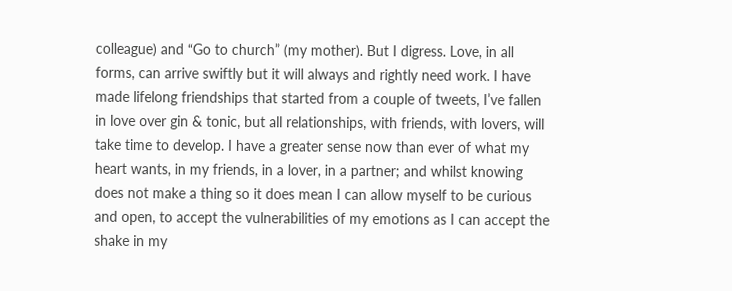colleague) and “Go to church” (my mother). But I digress. Love, in all forms, can arrive swiftly but it will always and rightly need work. I have made lifelong friendships that started from a couple of tweets, I’ve fallen in love over gin & tonic, but all relationships, with friends, with lovers, will take time to develop. I have a greater sense now than ever of what my heart wants, in my friends, in a lover, in a partner; and whilst knowing does not make a thing so it does mean I can allow myself to be curious and open, to accept the vulnerabilities of my emotions as I can accept the shake in my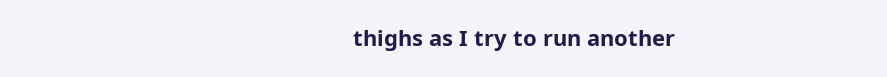thighs as I try to run another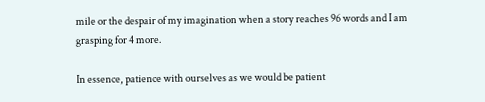mile or the despair of my imagination when a story reaches 96 words and I am grasping for 4 more.

In essence, patience with ourselves as we would be patient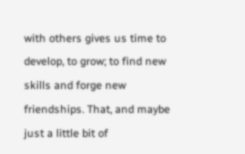with others gives us time to develop, to grow; to find new skills and forge new friendships. That, and maybe just a little bit of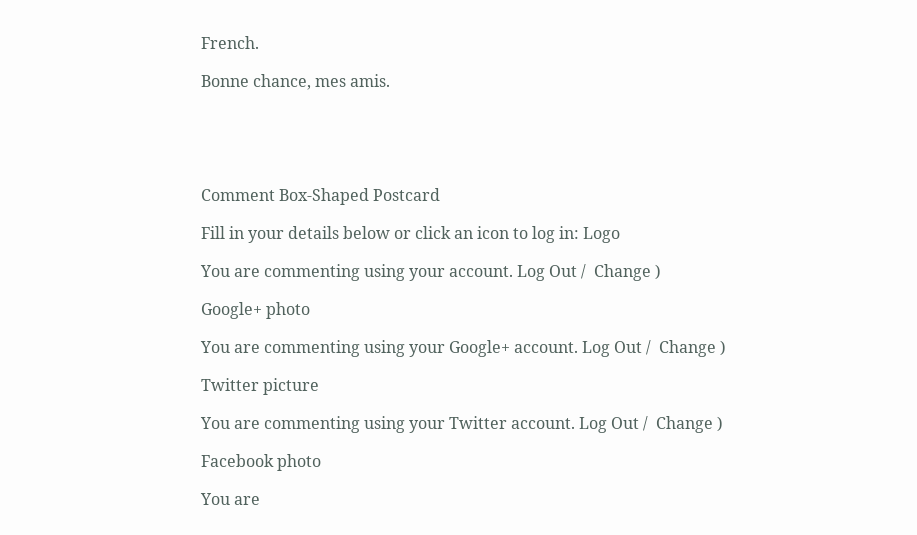French.

Bonne chance, mes amis.





Comment Box-Shaped Postcard

Fill in your details below or click an icon to log in: Logo

You are commenting using your account. Log Out /  Change )

Google+ photo

You are commenting using your Google+ account. Log Out /  Change )

Twitter picture

You are commenting using your Twitter account. Log Out /  Change )

Facebook photo

You are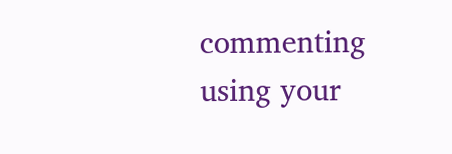commenting using your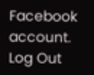Facebook account. Log Out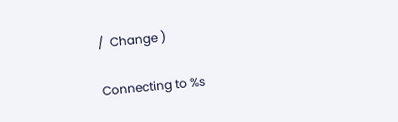/  Change )

Connecting to %s